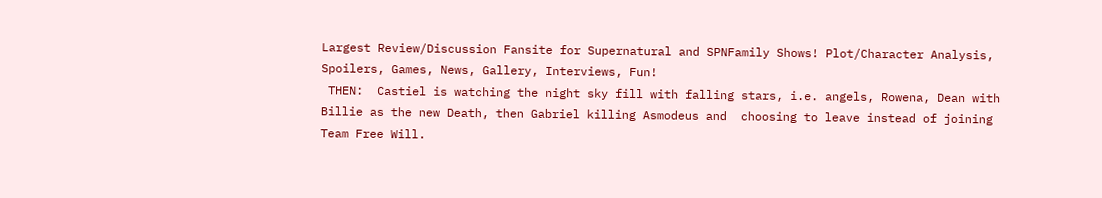Largest Review/Discussion Fansite for Supernatural and SPNFamily Shows! Plot/Character Analysis, Spoilers, Games, News, Gallery, Interviews, Fun!
 THEN:  Castiel is watching the night sky fill with falling stars, i.e. angels, Rowena, Dean with Billie as the new Death, then Gabriel killing Asmodeus and  choosing to leave instead of joining Team Free Will.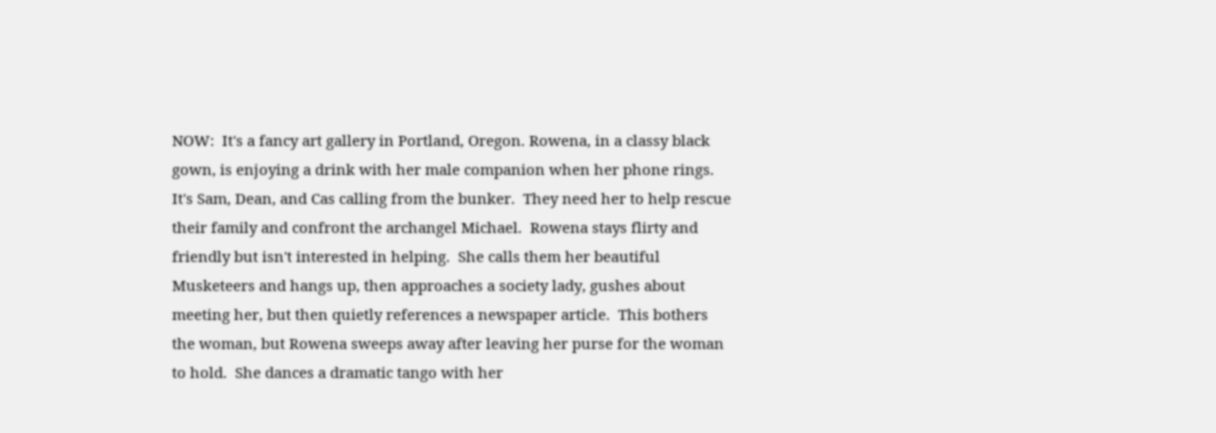NOW:  It's a fancy art gallery in Portland, Oregon. Rowena, in a classy black gown, is enjoying a drink with her male companion when her phone rings.  It's Sam, Dean, and Cas calling from the bunker.  They need her to help rescue their family and confront the archangel Michael.  Rowena stays flirty and friendly but isn't interested in helping.  She calls them her beautiful Musketeers and hangs up, then approaches a society lady, gushes about meeting her, but then quietly references a newspaper article.  This bothers the woman, but Rowena sweeps away after leaving her purse for the woman to hold.  She dances a dramatic tango with her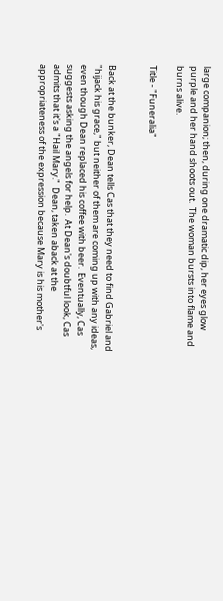large companion; then, during one dramatic dip, her eyes glow purple and her hand shoots out.  The woman bursts into flame and burns alive.

Title - "Funeralia"


Back at the bunker, Dean tells Cas that they need to find Gabriel and "hijack his grace," but neither of them are coming up with any ideas, even though Dean replaced his coffee with beer.  Eventually, Cas suggests asking the angels for help.  At Dean's doubtful look, Cas admits that it's a "Hail Mary."  Dean, taken aback at the appropriateness of the expression because Mary is his mother's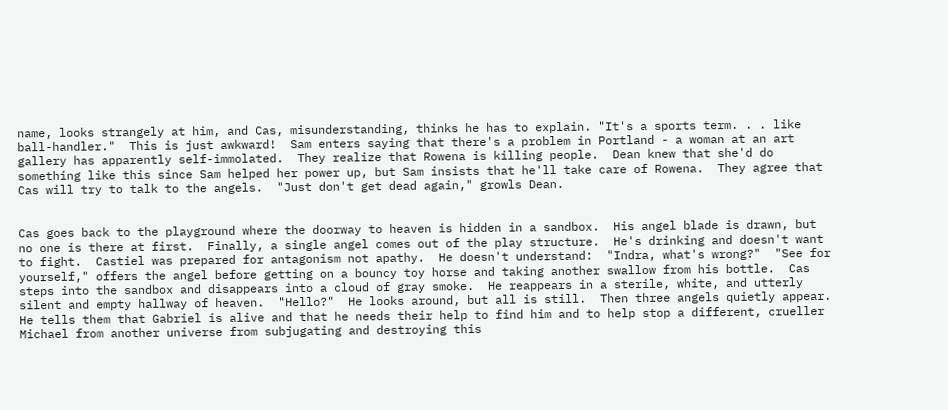name, looks strangely at him, and Cas, misunderstanding, thinks he has to explain. "It's a sports term. . . like ball-handler."  This is just awkward!  Sam enters saying that there's a problem in Portland - a woman at an art gallery has apparently self-immolated.  They realize that Rowena is killing people.  Dean knew that she'd do something like this since Sam helped her power up, but Sam insists that he'll take care of Rowena.  They agree that Cas will try to talk to the angels.  "Just don't get dead again," growls Dean.


Cas goes back to the playground where the doorway to heaven is hidden in a sandbox.  His angel blade is drawn, but no one is there at first.  Finally, a single angel comes out of the play structure.  He's drinking and doesn't want to fight.  Castiel was prepared for antagonism not apathy.  He doesn't understand:  "Indra, what's wrong?"  "See for yourself," offers the angel before getting on a bouncy toy horse and taking another swallow from his bottle.  Cas steps into the sandbox and disappears into a cloud of gray smoke.  He reappears in a sterile, white, and utterly silent and empty hallway of heaven.  "Hello?"  He looks around, but all is still.  Then three angels quietly appear.  He tells them that Gabriel is alive and that he needs their help to find him and to help stop a different, crueller Michael from another universe from subjugating and destroying this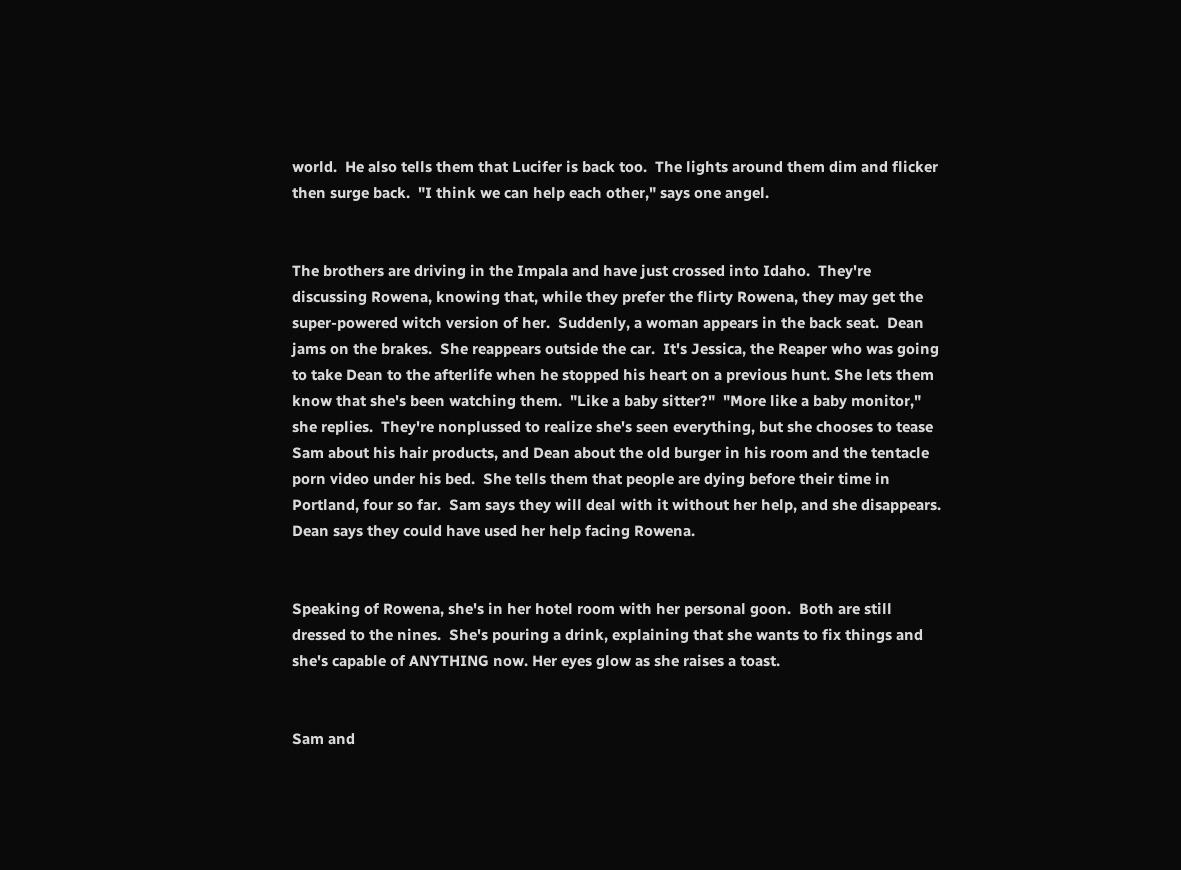world.  He also tells them that Lucifer is back too.  The lights around them dim and flicker then surge back.  "I think we can help each other," says one angel.


The brothers are driving in the Impala and have just crossed into Idaho.  They're discussing Rowena, knowing that, while they prefer the flirty Rowena, they may get the super-powered witch version of her.  Suddenly, a woman appears in the back seat.  Dean jams on the brakes.  She reappears outside the car.  It's Jessica, the Reaper who was going to take Dean to the afterlife when he stopped his heart on a previous hunt. She lets them know that she's been watching them.  "Like a baby sitter?"  "More like a baby monitor," she replies.  They're nonplussed to realize she's seen everything, but she chooses to tease Sam about his hair products, and Dean about the old burger in his room and the tentacle porn video under his bed.  She tells them that people are dying before their time in Portland, four so far.  Sam says they will deal with it without her help, and she disappears.  Dean says they could have used her help facing Rowena.


Speaking of Rowena, she's in her hotel room with her personal goon.  Both are still dressed to the nines.  She's pouring a drink, explaining that she wants to fix things and she's capable of ANYTHING now. Her eyes glow as she raises a toast.


Sam and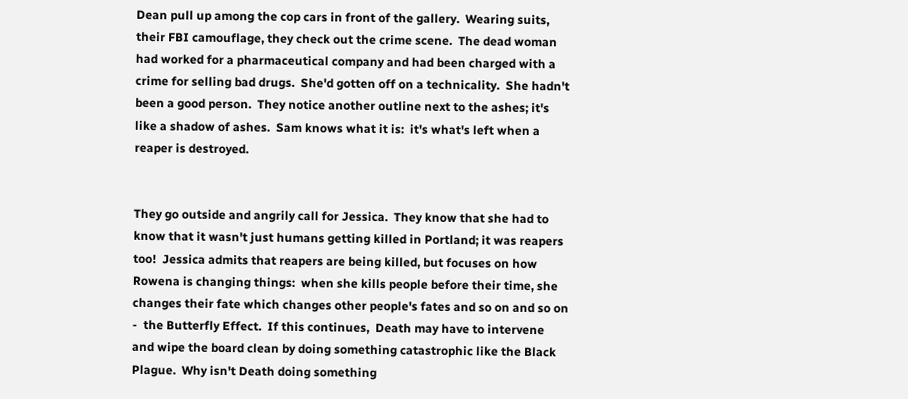Dean pull up among the cop cars in front of the gallery.  Wearing suits, their FBI camouflage, they check out the crime scene.  The dead woman had worked for a pharmaceutical company and had been charged with a crime for selling bad drugs.  She'd gotten off on a technicality.  She hadn't been a good person.  They notice another outline next to the ashes; it's like a shadow of ashes.  Sam knows what it is:  it's what's left when a reaper is destroyed.


They go outside and angrily call for Jessica.  They know that she had to know that it wasn't just humans getting killed in Portland; it was reapers too!  Jessica admits that reapers are being killed, but focuses on how Rowena is changing things:  when she kills people before their time, she changes their fate which changes other people's fates and so on and so on -  the Butterfly Effect.  If this continues,  Death may have to intervene and wipe the board clean by doing something catastrophic like the Black Plague.  Why isn't Death doing something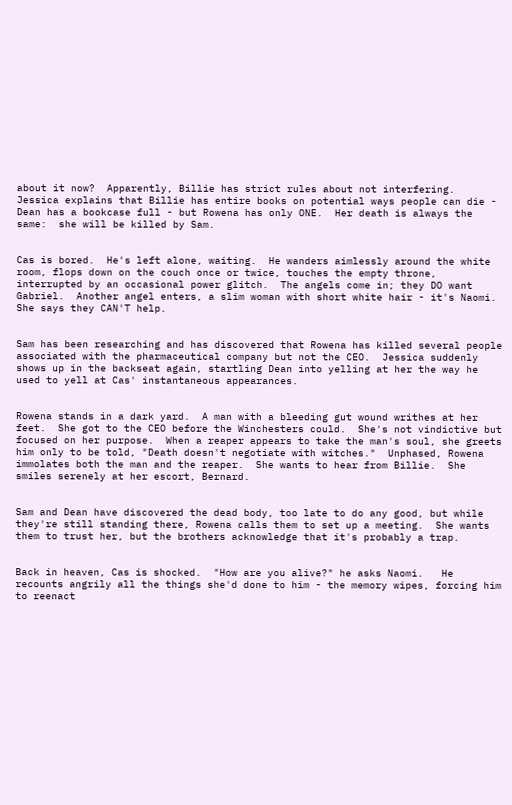about it now?  Apparently, Billie has strict rules about not interfering.  Jessica explains that Billie has entire books on potential ways people can die - Dean has a bookcase full - but Rowena has only ONE.  Her death is always the same:  she will be killed by Sam.


Cas is bored.  He's left alone, waiting.  He wanders aimlessly around the white room, flops down on the couch once or twice, touches the empty throne, interrupted by an occasional power glitch.  The angels come in; they DO want Gabriel.  Another angel enters, a slim woman with short white hair - it's Naomi.  She says they CAN'T help.


Sam has been researching and has discovered that Rowena has killed several people associated with the pharmaceutical company but not the CEO.  Jessica suddenly shows up in the backseat again, startling Dean into yelling at her the way he used to yell at Cas' instantaneous appearances.


Rowena stands in a dark yard.  A man with a bleeding gut wound writhes at her feet.  She got to the CEO before the Winchesters could.  She's not vindictive but focused on her purpose.  When a reaper appears to take the man's soul, she greets him only to be told, "Death doesn't negotiate with witches."  Unphased, Rowena immolates both the man and the reaper.  She wants to hear from Billie.  She smiles serenely at her escort, Bernard.


Sam and Dean have discovered the dead body, too late to do any good, but while they're still standing there, Rowena calls them to set up a meeting.  She wants them to trust her, but the brothers acknowledge that it's probably a trap.


Back in heaven, Cas is shocked.  "How are you alive?" he asks Naomi.   He recounts angrily all the things she'd done to him - the memory wipes, forcing him to reenact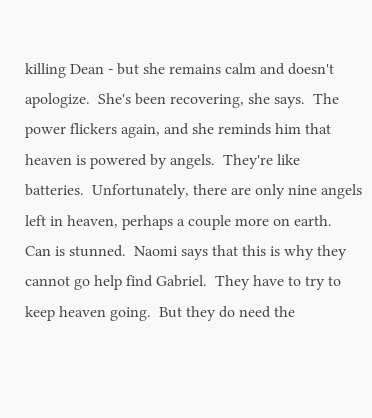killing Dean - but she remains calm and doesn't apologize.  She's been recovering, she says.  The power flickers again, and she reminds him that heaven is powered by angels.  They're like batteries.  Unfortunately, there are only nine angels left in heaven, perhaps a couple more on earth.  Can is stunned.  Naomi says that this is why they cannot go help find Gabriel.  They have to try to keep heaven going.  But they do need the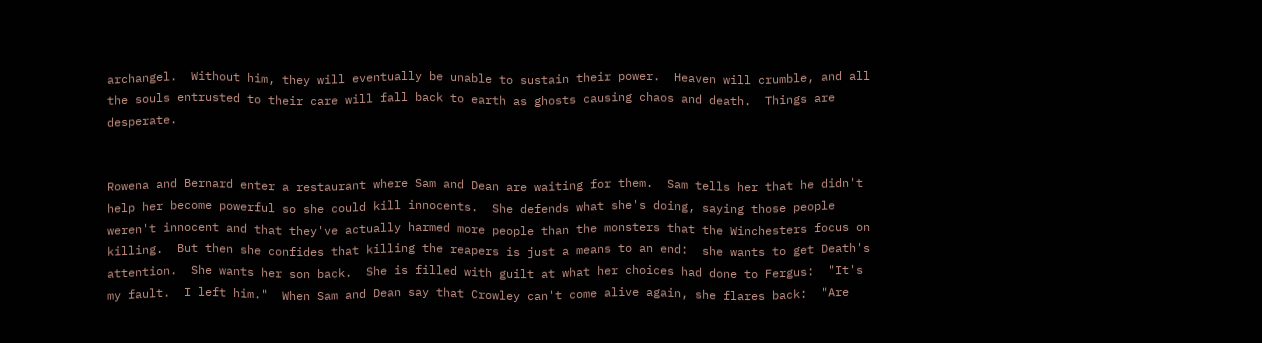archangel.  Without him, they will eventually be unable to sustain their power.  Heaven will crumble, and all the souls entrusted to their care will fall back to earth as ghosts causing chaos and death.  Things are desperate.


Rowena and Bernard enter a restaurant where Sam and Dean are waiting for them.  Sam tells her that he didn't help her become powerful so she could kill innocents.  She defends what she's doing, saying those people weren't innocent and that they've actually harmed more people than the monsters that the Winchesters focus on killing.  But then she confides that killing the reapers is just a means to an end:  she wants to get Death's attention.  She wants her son back.  She is filled with guilt at what her choices had done to Fergus:  "It's my fault.  I left him."  When Sam and Dean say that Crowley can't come alive again, she flares back:  "Are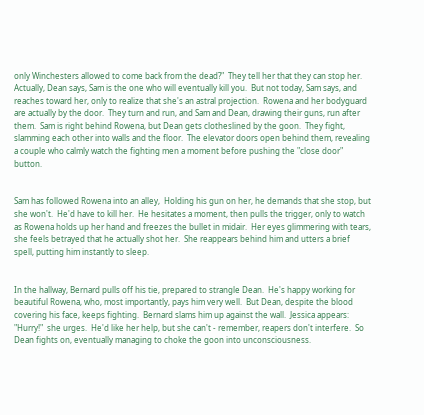only Winchesters allowed to come back from the dead?"  They tell her that they can stop her.  Actually, Dean says, Sam is the one who will eventually kill you.  But not today, Sam says, and reaches toward her, only to realize that she's an astral projection.  Rowena and her bodyguard are actually by the door.  They turn and run, and Sam and Dean, drawing their guns, run after them.  Sam is right behind Rowena, but Dean gets clotheslined by the goon.  They fight, slamming each other into walls and the floor.  The elevator doors open behind them, revealing a couple who calmly watch the fighting men a moment before pushing the "close door" button.


Sam has followed Rowena into an alley,  Holding his gun on her, he demands that she stop, but she won't.  He'd have to kill her.  He hesitates a moment, then pulls the trigger, only to watch as Rowena holds up her hand and freezes the bullet in midair.  Her eyes glimmering with tears, she feels betrayed that he actually shot her.  She reappears behind him and utters a brief spell, putting him instantly to sleep.


In the hallway, Bernard pulls off his tie, prepared to strangle Dean.  He's happy working for beautiful Rowena, who, most importantly, pays him very well.  But Dean, despite the blood covering his face, keeps fighting.  Bernard slams him up against the wall.  Jessica appears:  "Hurry!"  she urges.  He'd like her help, but she can't - remember, reapers don't interfere.  So Dean fights on, eventually managing to choke the goon into unconsciousness.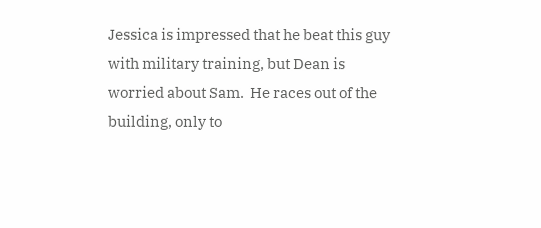Jessica is impressed that he beat this guy with military training, but Dean is worried about Sam.  He races out of the building, only to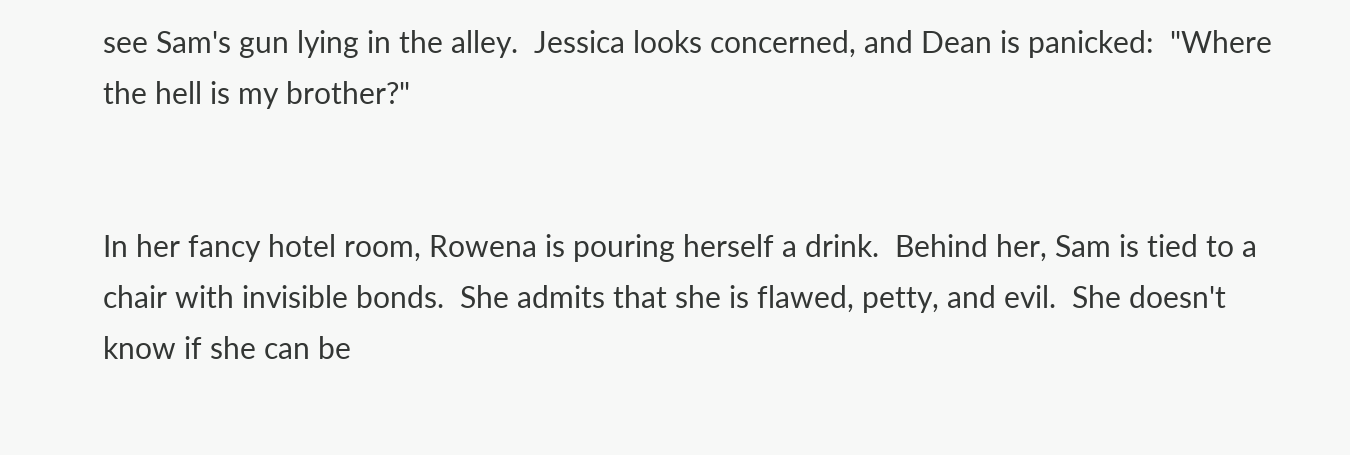see Sam's gun lying in the alley.  Jessica looks concerned, and Dean is panicked:  "Where the hell is my brother?"


In her fancy hotel room, Rowena is pouring herself a drink.  Behind her, Sam is tied to a chair with invisible bonds.  She admits that she is flawed, petty, and evil.  She doesn't know if she can be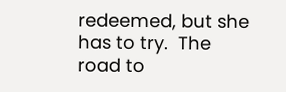redeemed, but she has to try.  The road to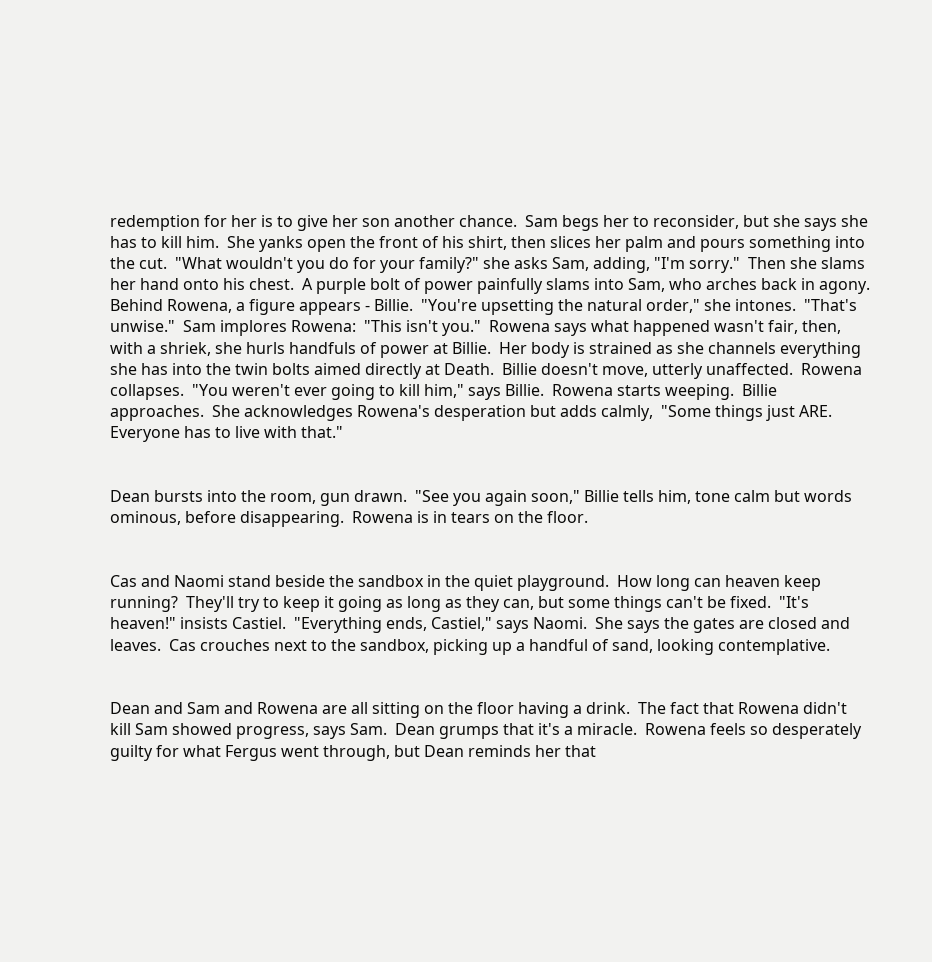redemption for her is to give her son another chance.  Sam begs her to reconsider, but she says she has to kill him.  She yanks open the front of his shirt, then slices her palm and pours something into the cut.  "What wouldn't you do for your family?" she asks Sam, adding, "I'm sorry."  Then she slams her hand onto his chest.  A purple bolt of power painfully slams into Sam, who arches back in agony.  Behind Rowena, a figure appears - Billie.  "You're upsetting the natural order," she intones.  "That's unwise."  Sam implores Rowena:  "This isn't you."  Rowena says what happened wasn't fair, then, with a shriek, she hurls handfuls of power at Billie.  Her body is strained as she channels everything she has into the twin bolts aimed directly at Death.  Billie doesn't move, utterly unaffected.  Rowena collapses.  "You weren't ever going to kill him," says Billie.  Rowena starts weeping.  Billie approaches.  She acknowledges Rowena's desperation but adds calmly,  "Some things just ARE.  Everyone has to live with that."


Dean bursts into the room, gun drawn.  "See you again soon," Billie tells him, tone calm but words ominous, before disappearing.  Rowena is in tears on the floor.


Cas and Naomi stand beside the sandbox in the quiet playground.  How long can heaven keep running?  They'll try to keep it going as long as they can, but some things can't be fixed.  "It's heaven!" insists Castiel.  "Everything ends, Castiel," says Naomi.  She says the gates are closed and leaves.  Cas crouches next to the sandbox, picking up a handful of sand, looking contemplative.


Dean and Sam and Rowena are all sitting on the floor having a drink.  The fact that Rowena didn't kill Sam showed progress, says Sam.  Dean grumps that it's a miracle.  Rowena feels so desperately guilty for what Fergus went through, but Dean reminds her that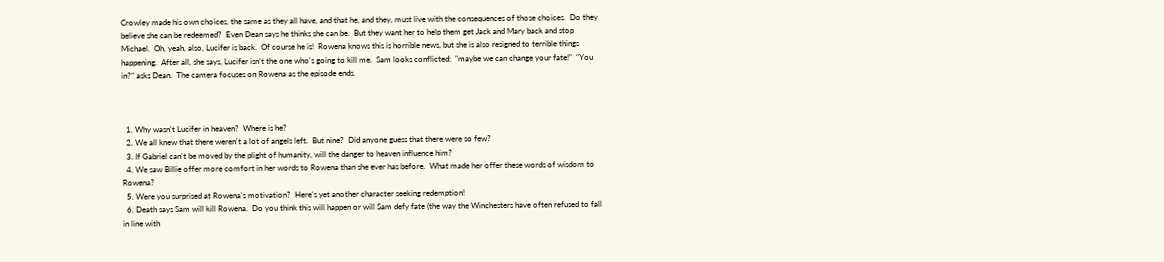Crowley made his own choices, the same as they all have, and that he, and they, must live with the consequences of those choices.  Do they believe she can be redeemed?  Even Dean says he thinks she can be.  But they want her to help them get Jack and Mary back and stop Michael.  Oh, yeah, also, Lucifer is back.  Of course he is!  Rowena knows this is horrible news, but she is also resigned to terrible things happening.  After all, she says, Lucifer isn't the one who's going to kill me.  Sam looks conflicted:  "maybe we can change your fate!"  "You in?" asks Dean.  The camera focuses on Rowena as the episode ends.



  1. Why wasn't Lucifer in heaven?  Where is he?
  2. We all knew that there weren't a lot of angels left.  But nine?  Did anyone guess that there were so few?
  3. If Gabriel can't be moved by the plight of humanity, will the danger to heaven influence him?
  4. We saw Billie offer more comfort in her words to Rowena than she ever has before.  What made her offer these words of wisdom to Rowena?
  5. Were you surprised at Rowena's motivation?  Here's yet another character seeking redemption!
  6. Death says Sam will kill Rowena.  Do you think this will happen or will Sam defy fate (the way the Winchesters have often refused to fall in line with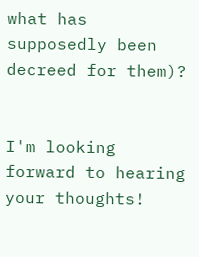what has supposedly been decreed for them)?


I'm looking forward to hearing your thoughts!